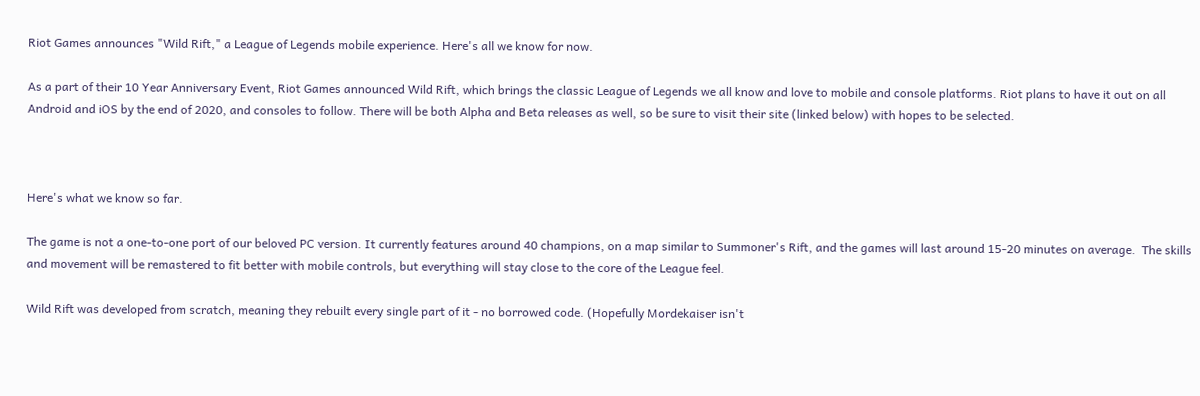Riot Games announces "Wild Rift," a League of Legends mobile experience. Here's all we know for now.

As a part of their 10 Year Anniversary Event, Riot Games announced Wild Rift, which brings the classic League of Legends we all know and love to mobile and console platforms. Riot plans to have it out on all Android and iOS by the end of 2020, and consoles to follow. There will be both Alpha and Beta releases as well, so be sure to visit their site (linked below) with hopes to be selected.



Here's what we know so far.

The game is not a one-to-one port of our beloved PC version. It currently features around 40 champions, on a map similar to Summoner's Rift, and the games will last around 15-20 minutes on average.  The skills and movement will be remastered to fit better with mobile controls, but everything will stay close to the core of the League feel.

Wild Rift was developed from scratch, meaning they rebuilt every single part of it - no borrowed code. (Hopefully Mordekaiser isn't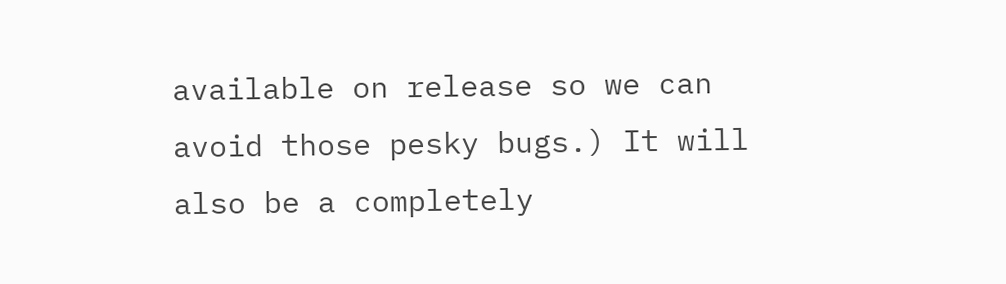available on release so we can avoid those pesky bugs.) It will also be a completely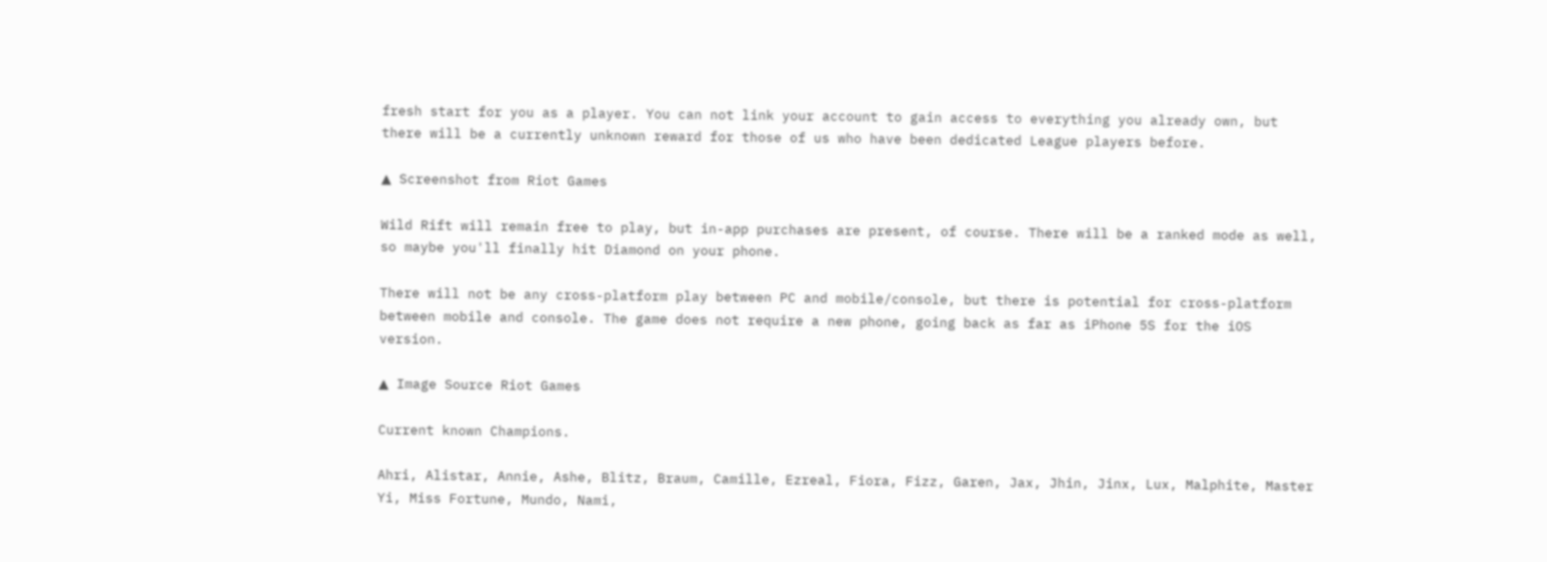fresh start for you as a player. You can not link your account to gain access to everything you already own, but there will be a currently unknown reward for those of us who have been dedicated League players before.

▲ Screenshot from Riot Games

Wild Rift will remain free to play, but in-app purchases are present, of course. There will be a ranked mode as well, so maybe you'll finally hit Diamond on your phone.

There will not be any cross-platform play between PC and mobile/console, but there is potential for cross-platform between mobile and console. The game does not require a new phone, going back as far as iPhone 5S for the iOS version.

▲ Image Source Riot Games

Current known Champions.

Ahri, Alistar, Annie, Ashe, Blitz, Braum, Camille, Ezreal, Fiora, Fizz, Garen, Jax, Jhin, Jinx, Lux, Malphite, Master Yi, Miss Fortune, Mundo, Nami,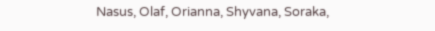Nasus, Olaf, Orianna, Shyvana, Soraka,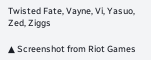Twisted Fate, Vayne, Vi, Yasuo, Zed, Ziggs

▲ Screenshot from Riot Games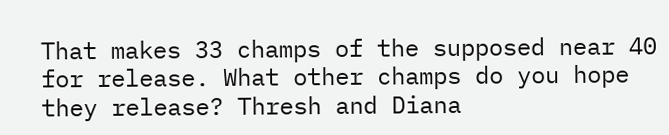That makes 33 champs of the supposed near 40 for release. What other champs do you hope they release? Thresh and Diana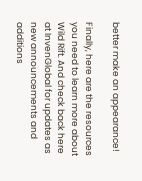better make an appearance!

Finally, here are the resources you need to learn more about Wild Rift. And check back here at InvenGlobal for updates as new announcements and additions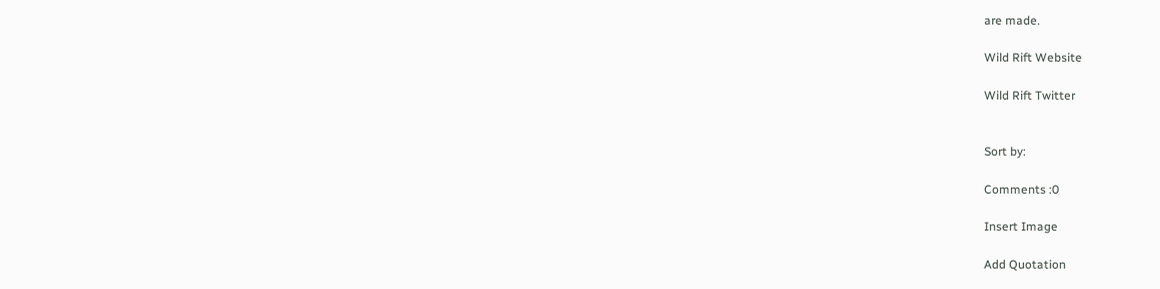are made.

Wild Rift Website

Wild Rift Twitter


Sort by:

Comments :0

Insert Image

Add Quotation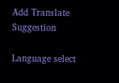Add Translate Suggestion

Language select